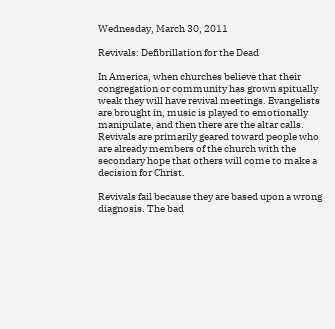Wednesday, March 30, 2011

Revivals: Defibrillation for the Dead

In America, when churches believe that their congregation or community has grown spitually weak they will have revival meetings. Evangelists are brought in, music is played to emotionally manipulate, and then there are the altar calls. Revivals are primarily geared toward people who are already members of the church with the secondary hope that others will come to make a decision for Christ.

Revivals fail because they are based upon a wrong diagnosis. The bad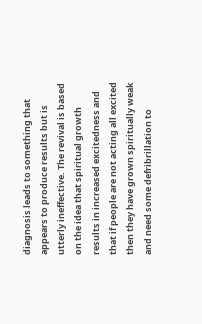diagnosis leads to something that appears to produce results but is utterly ineffective. The revival is based on the idea that spiritual growth results in increased excitedness and that if people are not acting all excited then they have grown spiritually weak and need some defribrillation to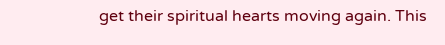get their spiritual hearts moving again. This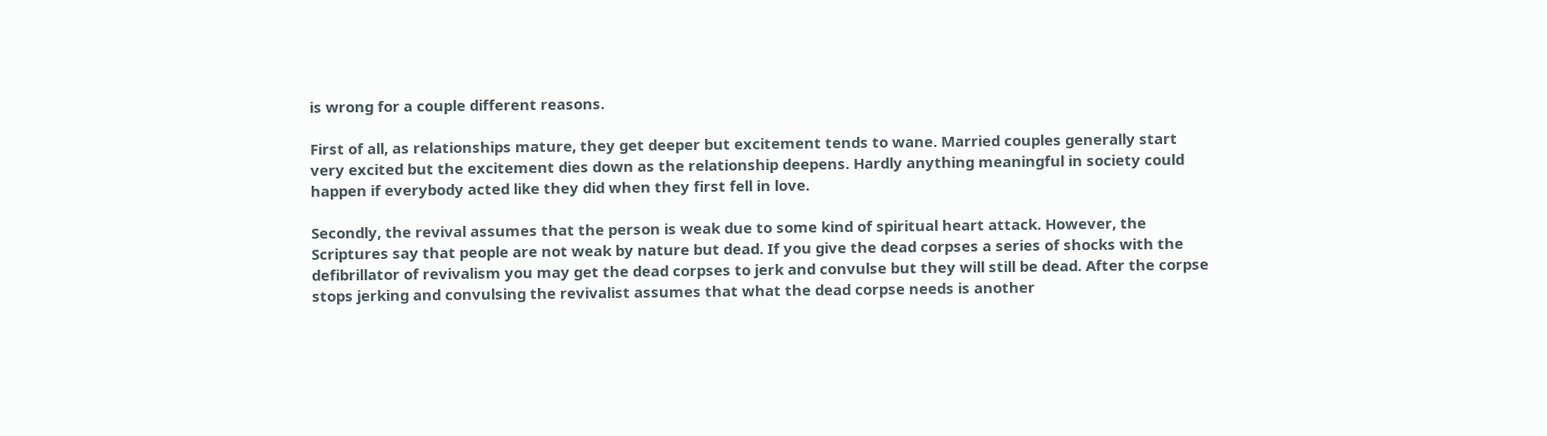is wrong for a couple different reasons.

First of all, as relationships mature, they get deeper but excitement tends to wane. Married couples generally start very excited but the excitement dies down as the relationship deepens. Hardly anything meaningful in society could happen if everybody acted like they did when they first fell in love.

Secondly, the revival assumes that the person is weak due to some kind of spiritual heart attack. However, the Scriptures say that people are not weak by nature but dead. If you give the dead corpses a series of shocks with the defibrillator of revivalism you may get the dead corpses to jerk and convulse but they will still be dead. After the corpse stops jerking and convulsing the revivalist assumes that what the dead corpse needs is another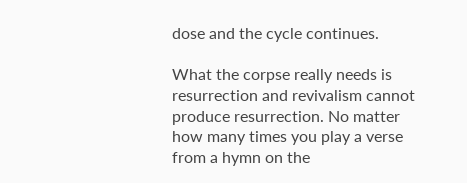dose and the cycle continues.

What the corpse really needs is resurrection and revivalism cannot produce resurrection. No matter how many times you play a verse from a hymn on the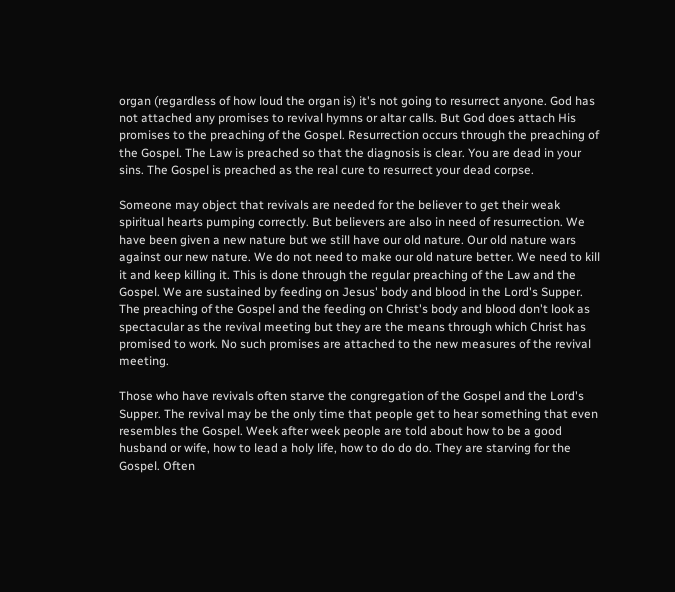organ (regardless of how loud the organ is) it's not going to resurrect anyone. God has not attached any promises to revival hymns or altar calls. But God does attach His promises to the preaching of the Gospel. Resurrection occurs through the preaching of the Gospel. The Law is preached so that the diagnosis is clear. You are dead in your sins. The Gospel is preached as the real cure to resurrect your dead corpse.

Someone may object that revivals are needed for the believer to get their weak spiritual hearts pumping correctly. But believers are also in need of resurrection. We have been given a new nature but we still have our old nature. Our old nature wars against our new nature. We do not need to make our old nature better. We need to kill it and keep killing it. This is done through the regular preaching of the Law and the Gospel. We are sustained by feeding on Jesus' body and blood in the Lord's Supper. The preaching of the Gospel and the feeding on Christ's body and blood don't look as spectacular as the revival meeting but they are the means through which Christ has promised to work. No such promises are attached to the new measures of the revival meeting.

Those who have revivals often starve the congregation of the Gospel and the Lord's Supper. The revival may be the only time that people get to hear something that even resembles the Gospel. Week after week people are told about how to be a good husband or wife, how to lead a holy life, how to do do do. They are starving for the Gospel. Often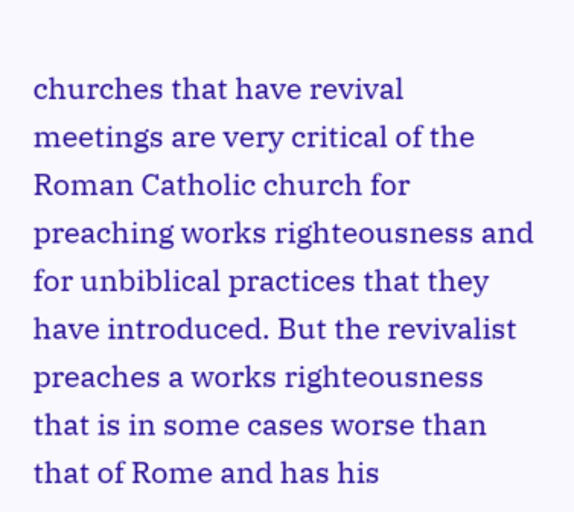churches that have revival meetings are very critical of the Roman Catholic church for preaching works righteousness and for unbiblical practices that they have introduced. But the revivalist preaches a works righteousness that is in some cases worse than that of Rome and has his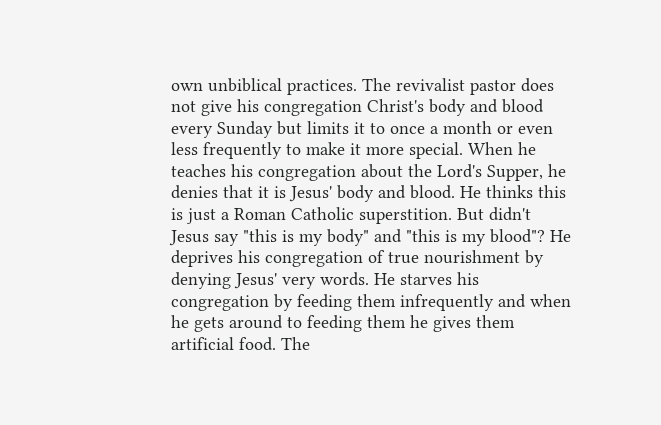own unbiblical practices. The revivalist pastor does not give his congregation Christ's body and blood every Sunday but limits it to once a month or even less frequently to make it more special. When he teaches his congregation about the Lord's Supper, he denies that it is Jesus' body and blood. He thinks this is just a Roman Catholic superstition. But didn't Jesus say "this is my body" and "this is my blood"? He deprives his congregation of true nourishment by denying Jesus' very words. He starves his congregation by feeding them infrequently and when he gets around to feeding them he gives them artificial food. The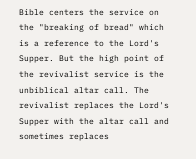Bible centers the service on the "breaking of bread" which is a reference to the Lord's Supper. But the high point of the revivalist service is the unbiblical altar call. The revivalist replaces the Lord's Supper with the altar call and sometimes replaces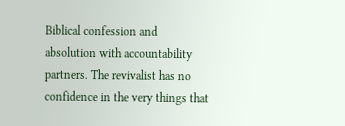Biblical confession and absolution with accountability partners. The revivalist has no confidence in the very things that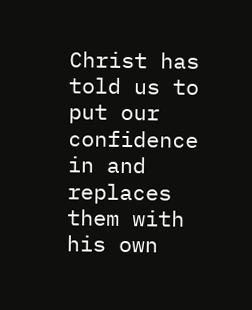Christ has told us to put our confidence in and replaces them with his own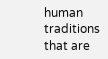human traditions that are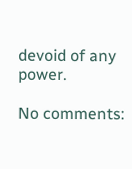devoid of any power.

No comments: